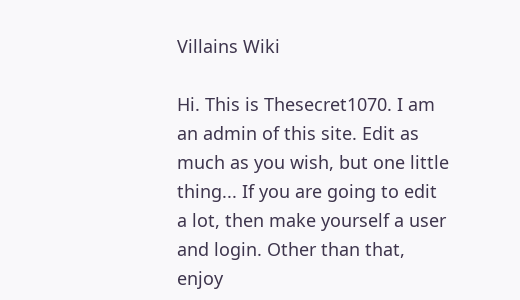Villains Wiki

Hi. This is Thesecret1070. I am an admin of this site. Edit as much as you wish, but one little thing... If you are going to edit a lot, then make yourself a user and login. Other than that, enjoy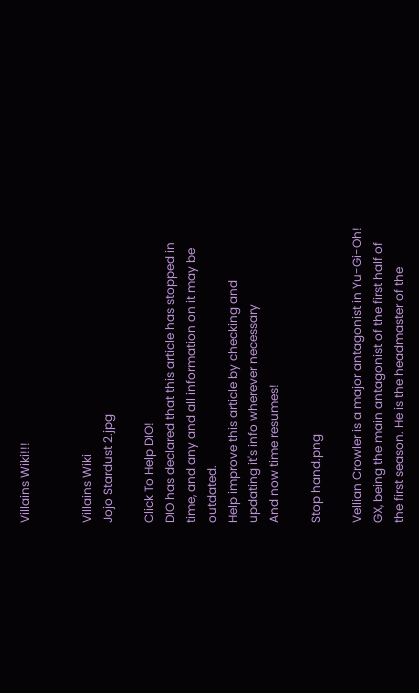Villains Wiki!!!


Villains Wiki
Jojo Stardust 2.jpg

Click To Help DIO!
DIO has declared that this article has stopped in time, and any and all information on it may be outdated.
Help improve this article by checking and updating it's info wherever necessary
And now time resumes!

Stop hand.png

Vellian Crowler is a major antagonist in Yu-Gi-Oh! GX, being the main antagonist of the first half of the first season. He is the headmaster of the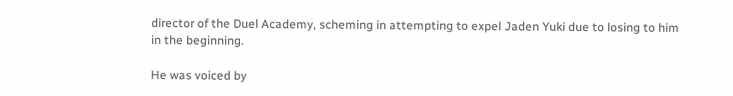director of the Duel Academy, scheming in attempting to expel Jaden Yuki due to losing to him in the beginning.

He was voiced by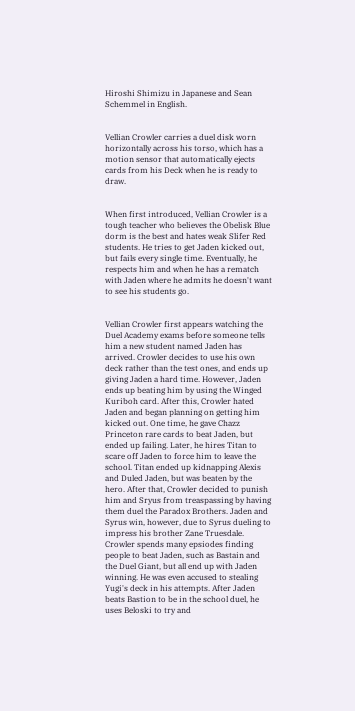Hiroshi Shimizu in Japanese and Sean Schemmel in English.


Vellian Crowler carries a duel disk worn horizontally across his torso, which has a motion sensor that automatically ejects cards from his Deck when he is ready to draw.


When first introduced, Vellian Crowler is a tough teacher who believes the Obelisk Blue dorm is the best and hates weak Slifer Red students. He tries to get Jaden kicked out, but fails every single time. Eventually, he respects him and when he has a rematch with Jaden where he admits he doesn't want to see his students go.


Vellian Crowler first appears watching the Duel Academy exams before someone tells him a new student named Jaden has arrived. Crowler decides to use his own deck rather than the test ones, and ends up giving Jaden a hard time. However, Jaden ends up beating him by using the Winged Kuriboh card. After this, Crowler hated Jaden and began planning on getting him kicked out. One time, he gave Chazz Princeton rare cards to beat Jaden, but ended up failing. Later, he hires Titan to scare off Jaden to force him to leave the school. Titan ended up kidnapping Alexis and Duled Jaden, but was beaten by the hero. After that, Crowler decided to punish him and Sryus from treaspassing by having them duel the Paradox Brothers. Jaden and Syrus win, however, due to Syrus dueling to impress his brother Zane Truesdale. Crowler spends many epsiodes finding people to beat Jaden, such as Bastain and the Duel Giant, but all end up with Jaden winning. He was even accused to stealing Yugi's deck in his attempts. After Jaden beats Bastion to be in the school duel, he uses Beloski to try and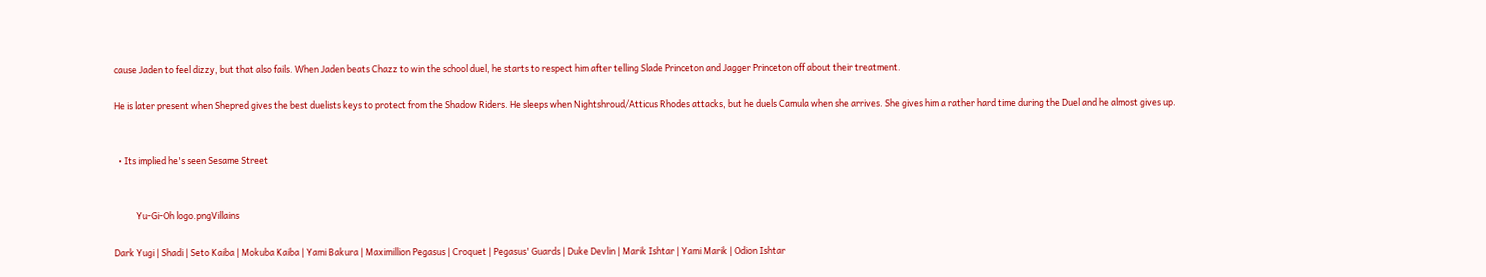cause Jaden to feel dizzy, but that also fails. When Jaden beats Chazz to win the school duel, he starts to respect him after telling Slade Princeton and Jagger Princeton off about their treatment.

He is later present when Shepred gives the best duelists keys to protect from the Shadow Riders. He sleeps when Nightshroud/Atticus Rhodes attacks, but he duels Camula when she arrives. She gives him a rather hard time during the Duel and he almost gives up.


  • Its implied he's seen Sesame Street


           Yu-Gi-Oh logo.pngVillains

Dark Yugi | Shadi | Seto Kaiba | Mokuba Kaiba | Yami Bakura | Maximillion Pegasus | Croquet | Pegasus' Guards | Duke Devlin | Marik Ishtar | Yami Marik | Odion Ishtar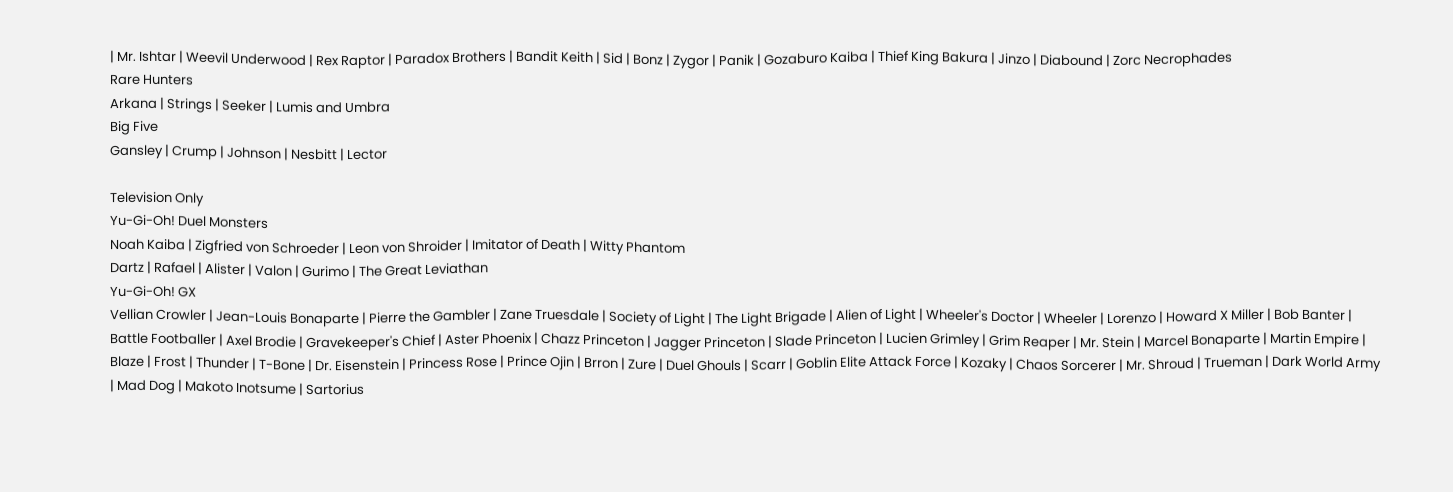| Mr. Ishtar | Weevil Underwood | Rex Raptor | Paradox Brothers | Bandit Keith | Sid | Bonz | Zygor | Panik | Gozaburo Kaiba | Thief King Bakura | Jinzo | Diabound | Zorc Necrophades
Rare Hunters
Arkana | Strings | Seeker | Lumis and Umbra
Big Five
Gansley | Crump | Johnson | Nesbitt | Lector

Television Only
Yu-Gi-Oh! Duel Monsters
Noah Kaiba | Zigfried von Schroeder | Leon von Shroider | Imitator of Death | Witty Phantom
Dartz | Rafael | Alister | Valon | Gurimo | The Great Leviathan
Yu-Gi-Oh! GX
Vellian Crowler | Jean-Louis Bonaparte | Pierre the Gambler | Zane Truesdale | Society of Light | The Light Brigade | Alien of Light | Wheeler's Doctor | Wheeler | Lorenzo | Howard X Miller | Bob Banter | Battle Footballer | Axel Brodie | Gravekeeper's Chief | Aster Phoenix | Chazz Princeton | Jagger Princeton | Slade Princeton | Lucien Grimley | Grim Reaper | Mr. Stein | Marcel Bonaparte | Martin Empire | Blaze | Frost | Thunder | T-Bone | Dr. Eisenstein | Princess Rose | Prince Ojin | Brron | Zure | Duel Ghouls | Scarr | Goblin Elite Attack Force | Kozaky | Chaos Sorcerer | Mr. Shroud | Trueman | Dark World Army | Mad Dog | Makoto Inotsume | Sartorius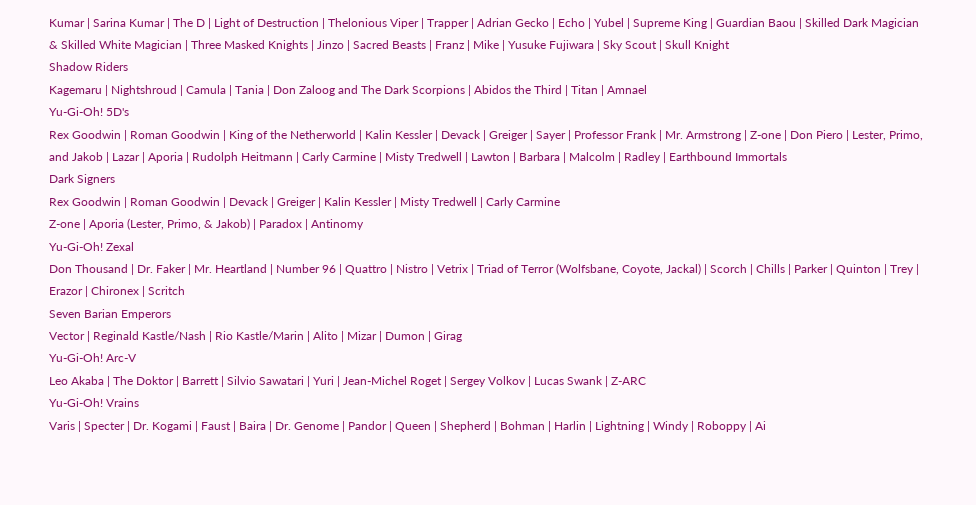Kumar | Sarina Kumar | The D | Light of Destruction | Thelonious Viper | Trapper | Adrian Gecko | Echo | Yubel | Supreme King | Guardian Baou | Skilled Dark Magician & Skilled White Magician | Three Masked Knights | Jinzo | Sacred Beasts | Franz | Mike | Yusuke Fujiwara | Sky Scout | Skull Knight
Shadow Riders
Kagemaru | Nightshroud | Camula | Tania | Don Zaloog and The Dark Scorpions | Abidos the Third | Titan | Amnael
Yu-Gi-Oh! 5D's
Rex Goodwin | Roman Goodwin | King of the Netherworld | Kalin Kessler | Devack | Greiger | Sayer | Professor Frank | Mr. Armstrong | Z-one | Don Piero | Lester, Primo, and Jakob | Lazar | Aporia | Rudolph Heitmann | Carly Carmine | Misty Tredwell | Lawton | Barbara | Malcolm | Radley | Earthbound Immortals
Dark Signers
Rex Goodwin | Roman Goodwin | Devack | Greiger | Kalin Kessler | Misty Tredwell | Carly Carmine
Z-one | Aporia (Lester, Primo, & Jakob) | Paradox | Antinomy
Yu-Gi-Oh! Zexal
Don Thousand | Dr. Faker | Mr. Heartland | Number 96 | Quattro | Nistro | Vetrix | Triad of Terror (Wolfsbane, Coyote, Jackal) | Scorch | Chills | Parker | Quinton | Trey | Erazor | Chironex | Scritch
Seven Barian Emperors
Vector | Reginald Kastle/Nash | Rio Kastle/Marin | Alito | Mizar | Dumon | Girag
Yu-Gi-Oh! Arc-V
Leo Akaba | The Doktor | Barrett | Silvio Sawatari | Yuri | Jean-Michel Roget | Sergey Volkov | Lucas Swank | Z-ARC
Yu-Gi-Oh! Vrains
Varis | Specter | Dr. Kogami | Faust | Baira | Dr. Genome | Pandor | Queen | Shepherd | Bohman | Harlin | Lightning | Windy | Roboppy | Ai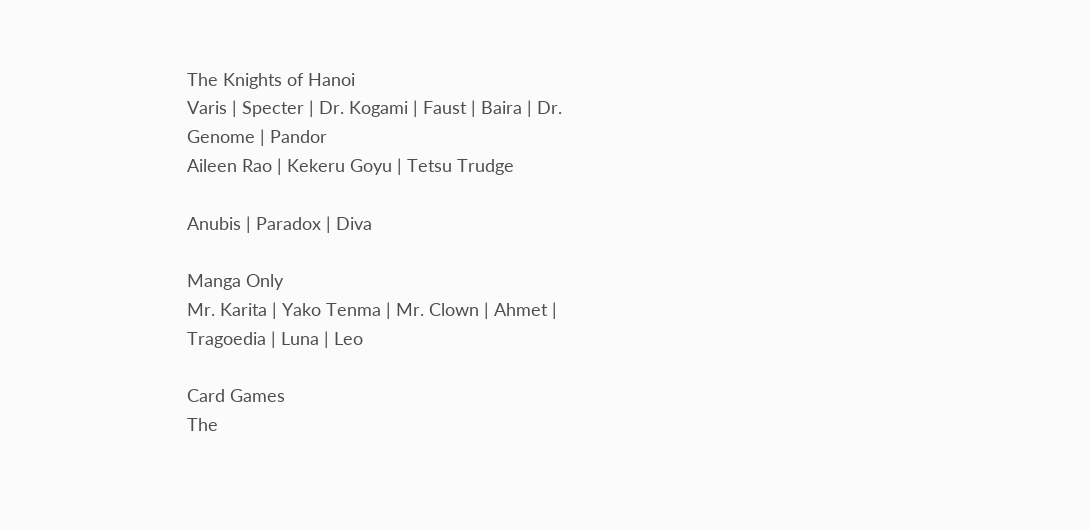The Knights of Hanoi
Varis | Specter | Dr. Kogami | Faust | Baira | Dr. Genome | Pandor
Aileen Rao | Kekeru Goyu | Tetsu Trudge

Anubis | Paradox | Diva

Manga Only
Mr. Karita | Yako Tenma | Mr. Clown | Ahmet | Tragoedia | Luna | Leo

Card Games
The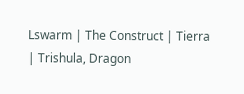Lswarm | The Construct | Tierra | Trishula, Dragon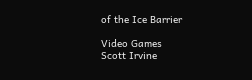of the Ice Barrier

Video Games
Scott Irvine